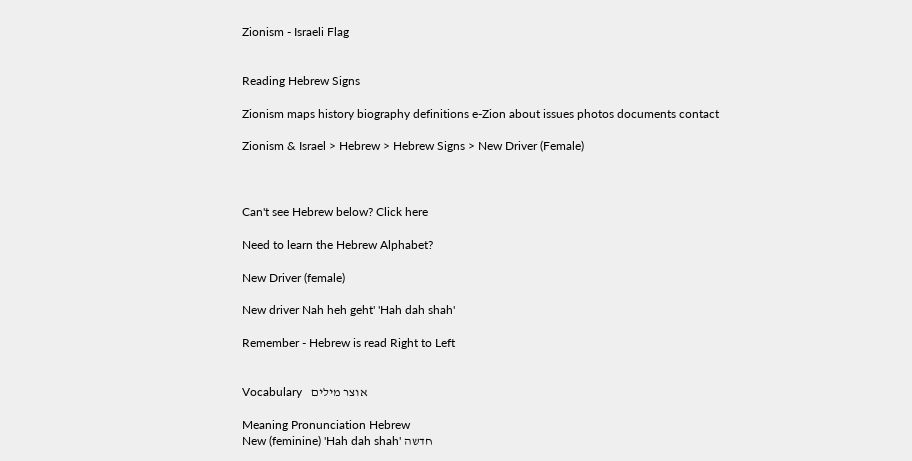Zionism - Israeli Flag


Reading Hebrew Signs

Zionism maps history biography definitions e-Zion about issues photos documents contact

Zionism & Israel > Hebrew > Hebrew Signs > New Driver (Female)



Can't see Hebrew below? Click here

Need to learn the Hebrew Alphabet?

New Driver (female)

New driver Nah heh geht' 'Hah dah shah'

Remember - Hebrew is read Right to Left


Vocabulary   אוצר מילים

Meaning Pronunciation Hebrew
New (feminine) 'Hah dah shah' חדשה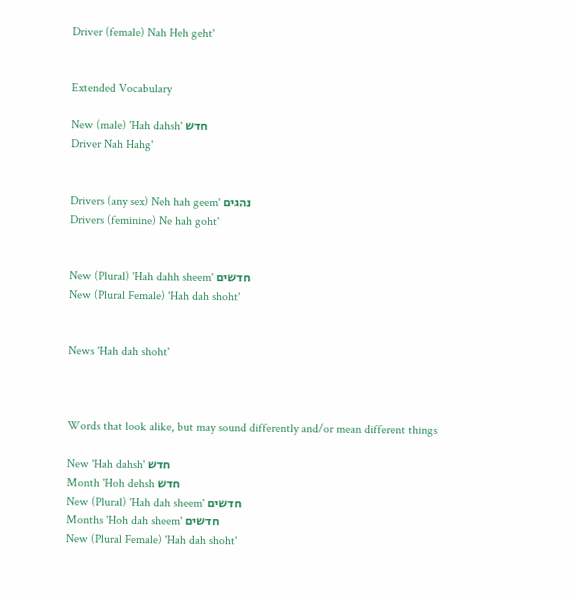Driver (female) Nah Heh geht'


Extended Vocabulary

New (male) 'Hah dahsh' חדש
Driver Nah Hahg'


Drivers (any sex) Neh hah geem' נהגים
Drivers (feminine) Ne hah goht'


New (Plural) 'Hah dahh sheem' חדשים
New (Plural Female) 'Hah dah shoht'


News 'Hah dah shoht'



Words that look alike, but may sound differently and/or mean different things

New 'Hah dahsh' חדש
Month 'Hoh dehsh חדש
New (Plural) 'Hah dah sheem' חדשים
Months 'Hoh dah sheem' חדשים
New (Plural Female) 'Hah dah shoht'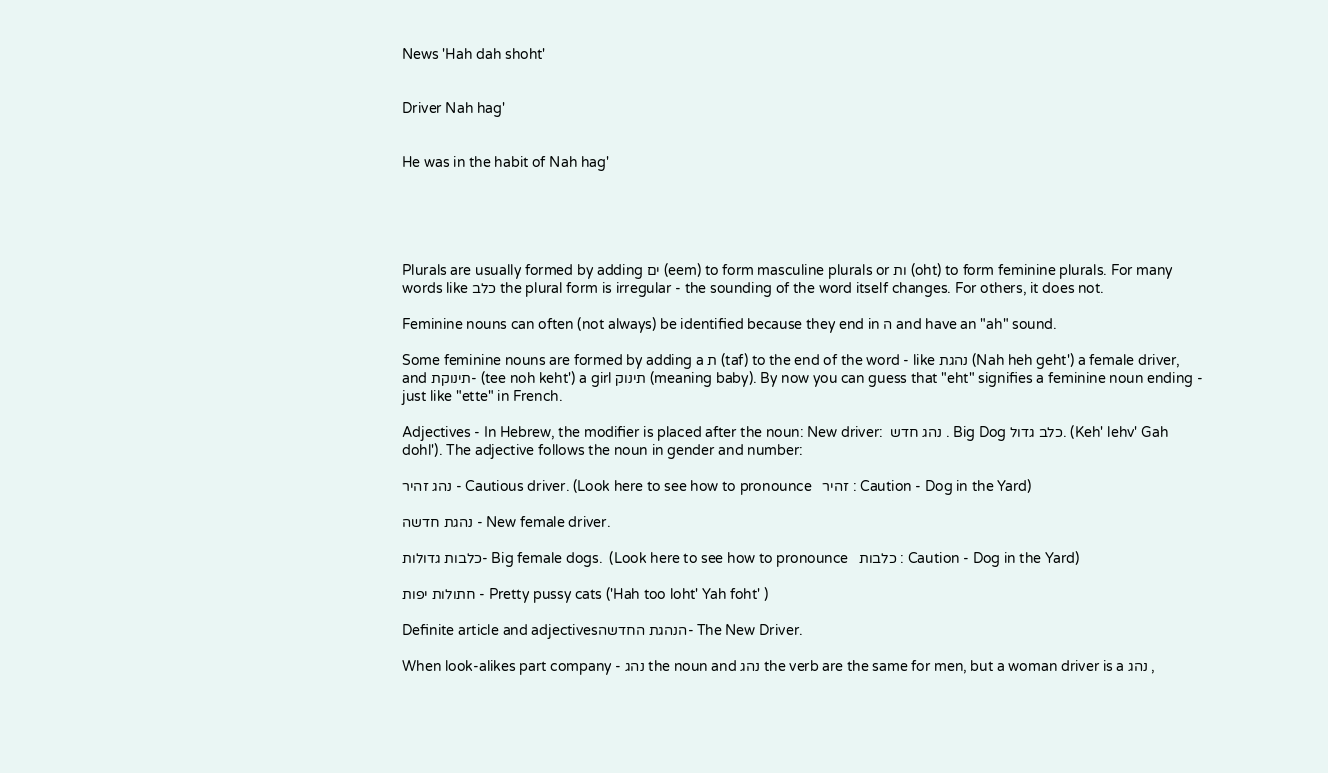News 'Hah dah shoht'


Driver Nah hag'


He was in the habit of Nah hag'





Plurals are usually formed by adding ים (eem) to form masculine plurals or ות (oht) to form feminine plurals. For many words like כלב the plural form is irregular - the sounding of the word itself changes. For others, it does not.

Feminine nouns can often (not always) be identified because they end in ה and have an "ah" sound.

Some feminine nouns are formed by adding a ת (taf) to the end of the word - like נהגת (Nah heh geht') a female driver, and תינוקת- (tee noh keht') a girl תינוק (meaning baby). By now you can guess that "eht" signifies a feminine noun ending - just like "ette" in French.

Adjectives - In Hebrew, the modifier is placed after the noun: New driver:  נהג חדש . Big Dog כלב גדול. (Keh' lehv' Gah dohl'). The adjective follows the noun in gender and number:

נהג זהיר - Cautious driver. (Look here to see how to pronounce   זהיר : Caution - Dog in the Yard)

נהגת חדשה - New female driver.

כלבות גדולות- Big female dogs.  (Look here to see how to pronounce   כלבות : Caution - Dog in the Yard)

חתולות יפות - Pretty pussy cats ('Hah too loht' Yah foht' )

Definite article and adjectivesהנהגת החדשה- The New Driver.

When look-alikes part company - נהג the noun and נהג the verb are the same for men, but a woman driver is a נהג ,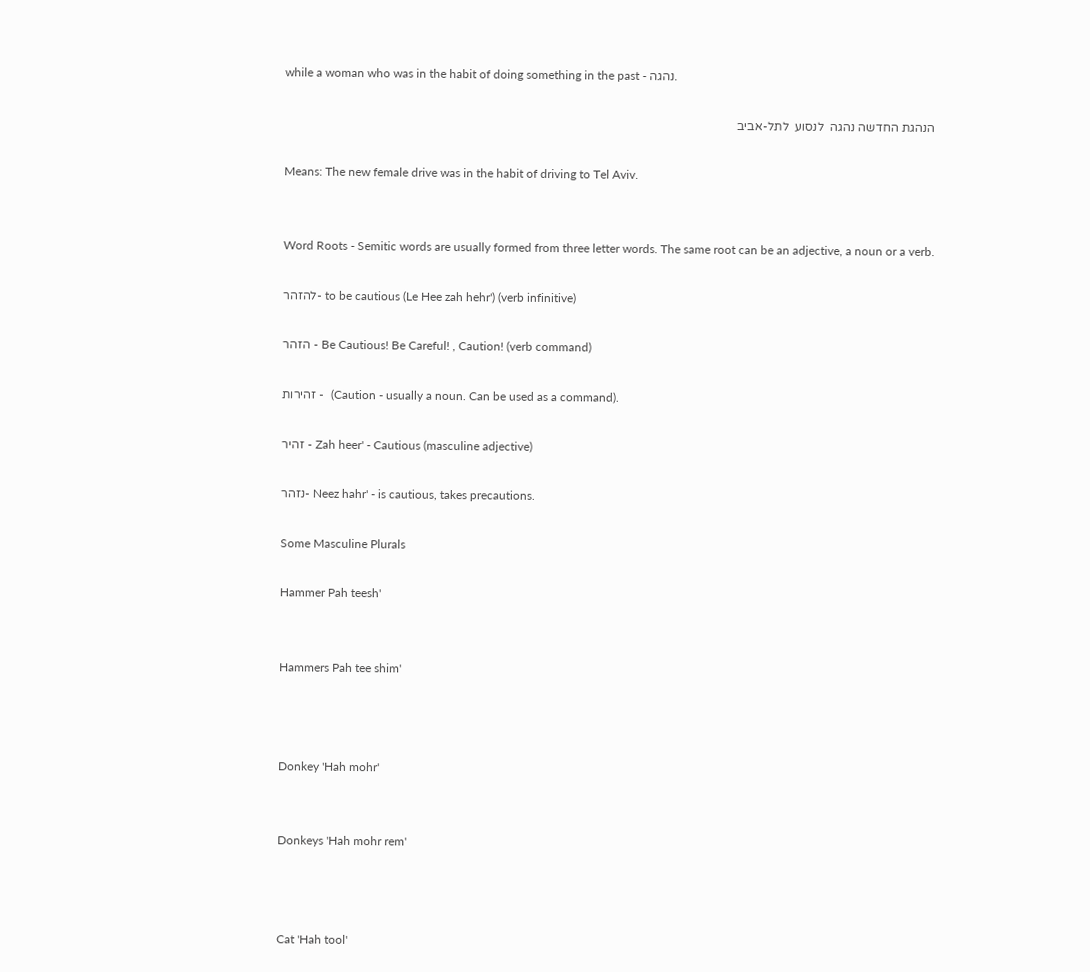while a woman who was in the habit of doing something in the past - נהגה.

הנהגת החדשה נהגה  לנסוע  לתל-אביב

Means: The new female drive was in the habit of driving to Tel Aviv.


Word Roots - Semitic words are usually formed from three letter words. The same root can be an adjective, a noun or a verb.

להזהר- to be cautious (Le Hee zah hehr') (verb infinitive)

הזהר - Be Cautious! Be Careful! , Caution! (verb command)

זהירות -  (Caution - usually a noun. Can be used as a command).

זהיר - Zah heer' - Cautious (masculine adjective)

נזהר- Neez hahr' - is cautious, takes precautions.

Some Masculine Plurals

Hammer Pah teesh'


Hammers Pah tee shim'



Donkey 'Hah mohr'


Donkeys 'Hah mohr rem'



Cat 'Hah tool'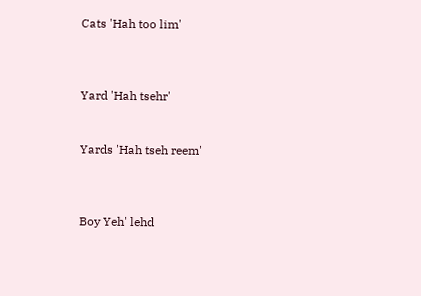Cats 'Hah too lim'



Yard 'Hah tsehr'


Yards 'Hah tseh reem'



Boy Yeh' lehd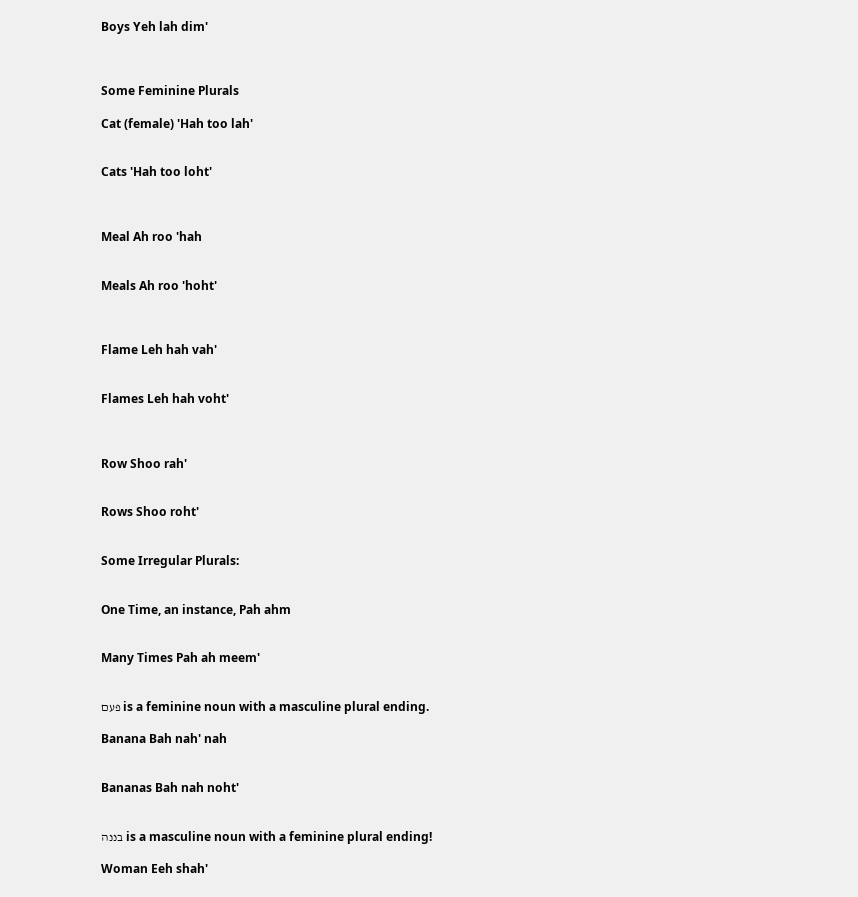Boys Yeh lah dim'



Some Feminine Plurals

Cat (female) 'Hah too lah'


Cats 'Hah too loht'



Meal Ah roo 'hah


Meals Ah roo 'hoht'



Flame Leh hah vah'


Flames Leh hah voht'



Row Shoo rah'


Rows Shoo roht'


Some Irregular Plurals:


One Time, an instance, Pah ahm


Many Times Pah ah meem'


פעם is a feminine noun with a masculine plural ending.

Banana Bah nah' nah


Bananas Bah nah noht'


בננה is a masculine noun with a feminine plural ending!

Woman Eeh shah'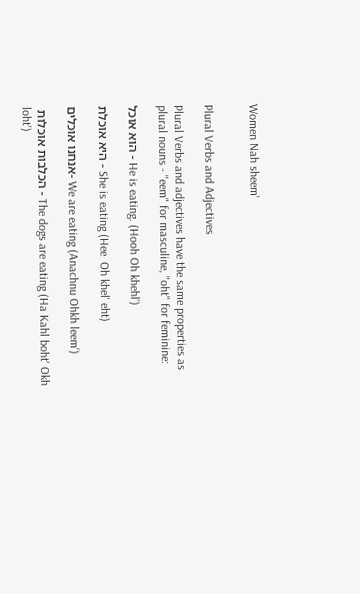Women Nah sheem'


Plural Verbs and Adjectives

Plural Verbs and adjectives have the same properties as plural nouns - "eem" for masculine, "oht" for feminine:

הוא אוכל - He is eating. (Hooh Oh khehl')

היא אוכלת - She is eating (Hee  Oh khel' eht)

אנחנו אוכלים- We are eating (Anachnu Ohkh leem')

 הכלבות אוכלות - The dogs are eating (Ha Kahl boht' Okh loht')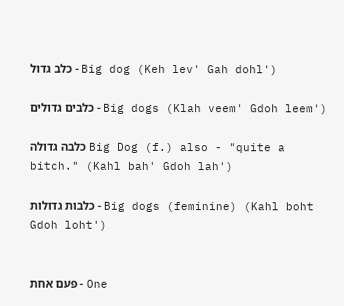כלב גדול - Big dog (Keh lev' Gah dohl')

כלבים גדולים - Big dogs (Klah veem' Gdoh leem')

כלבה גדולה Big Dog (f.) also - "quite a bitch." (Kahl bah' Gdoh lah')

כלבות גדולות - Big dogs (feminine) (Kahl boht Gdoh loht')


פעם אחת - One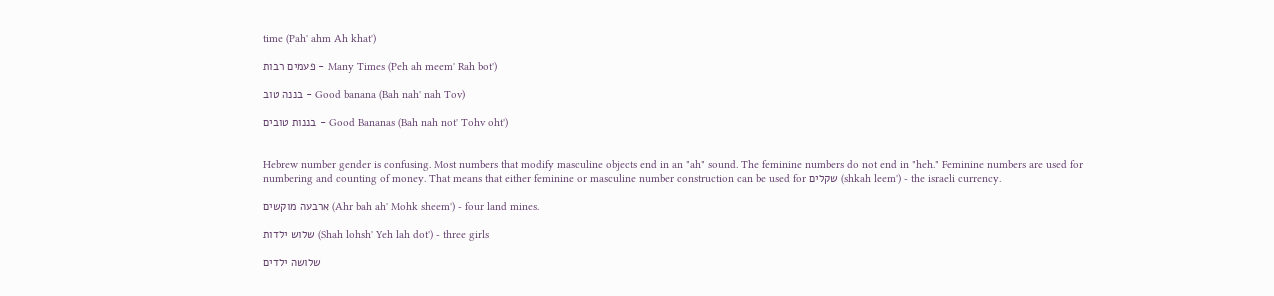time (Pah' ahm Ah khat')

פעמים רבות - Many Times (Peh ah meem' Rah bot')

בננה טוב - Good banana (Bah nah' nah Tov)

בננות טובים - Good Bananas (Bah nah not' Tohv oht')


Hebrew number gender is confusing. Most numbers that modify masculine objects end in an "ah" sound. The feminine numbers do not end in "heh." Feminine numbers are used for numbering and counting of money. That means that either feminine or masculine number construction can be used for שקלים (shkah leem') - the israeli currency.

ארבעה מוקשים (Ahr bah ah' Mohk sheem') - four land mines.

שלוש ילדות (Shah lohsh' Yeh lah dot') - three girls

שלושה ילדים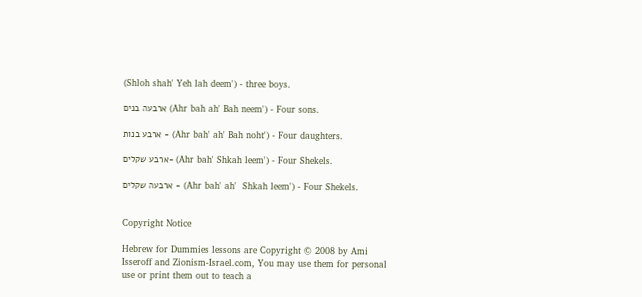(Shloh shah' Yeh lah deem') - three boys.

ארבעה בנים (Ahr bah ah' Bah neem') - Four sons.

ארבע בנות - (Ahr bah' ah' Bah noht') - Four daughters.

ארבע שקלים- (Ahr bah' Shkah leem') - Four Shekels.

ארבעה שקלים - (Ahr bah' ah'  Shkah leem') - Four Shekels.


Copyright Notice

Hebrew for Dummies lessons are Copyright © 2008 by Ami Isseroff and Zionism-Israel.com, You may use them for personal use or print them out to teach a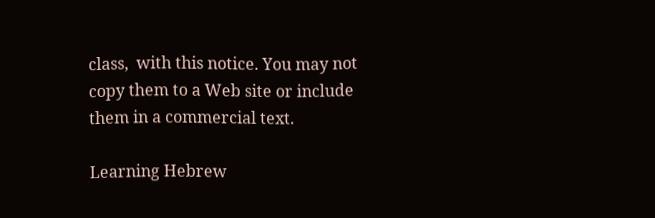class,  with this notice. You may not copy them to a Web site or include them in a commercial text.

Learning Hebrew